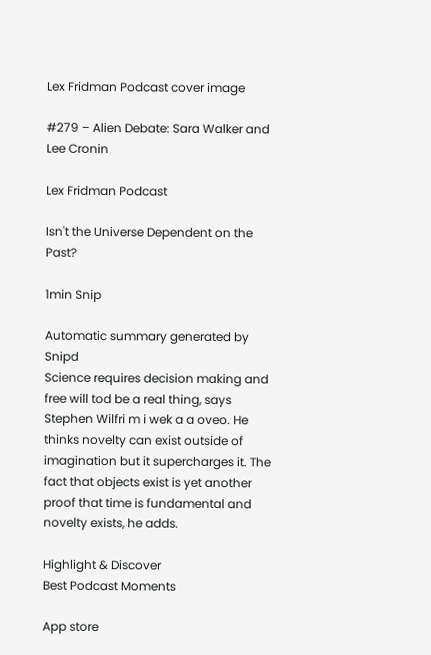Lex Fridman Podcast cover image

#279 – Alien Debate: Sara Walker and Lee Cronin

Lex Fridman Podcast

Isn't the Universe Dependent on the Past?

1min Snip

Automatic summary generated by Snipd
Science requires decision making and free will tod be a real thing, says Stephen Wilfri m i wek a a oveo. He thinks novelty can exist outside of imagination but it supercharges it. The fact that objects exist is yet another proof that time is fundamental and novelty exists, he adds.

Highlight & Discover
Best Podcast Moments

App store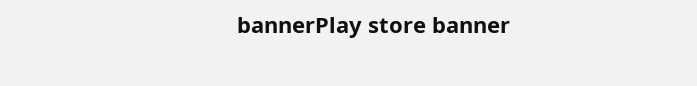bannerPlay store banner